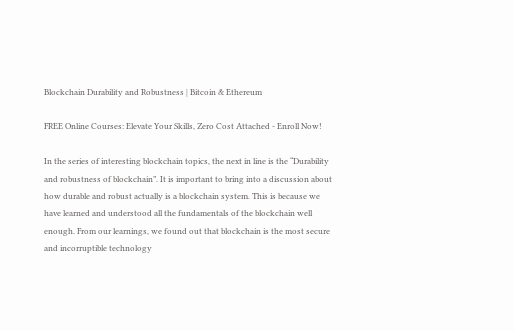Blockchain Durability and Robustness | Bitcoin & Ethereum

FREE Online Courses: Elevate Your Skills, Zero Cost Attached - Enroll Now!

In the series of interesting blockchain topics, the next in line is the “Durability and robustness of blockchain”. It is important to bring into a discussion about how durable and robust actually is a blockchain system. This is because we have learned and understood all the fundamentals of the blockchain well enough. From our learnings, we found out that blockchain is the most secure and incorruptible technology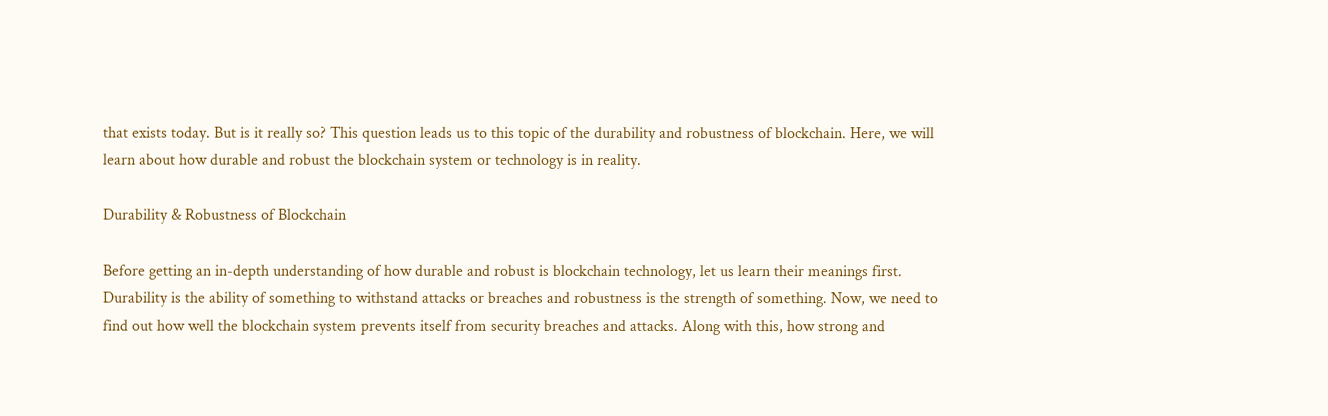that exists today. But is it really so? This question leads us to this topic of the durability and robustness of blockchain. Here, we will learn about how durable and robust the blockchain system or technology is in reality.

Durability & Robustness of Blockchain

Before getting an in-depth understanding of how durable and robust is blockchain technology, let us learn their meanings first. Durability is the ability of something to withstand attacks or breaches and robustness is the strength of something. Now, we need to find out how well the blockchain system prevents itself from security breaches and attacks. Along with this, how strong and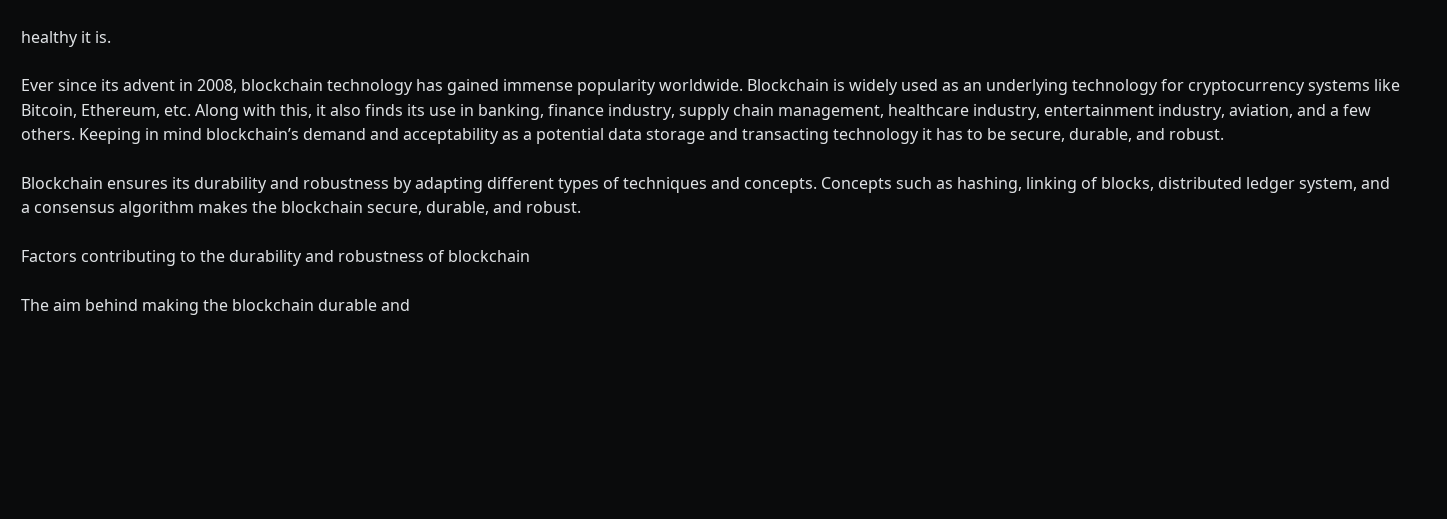healthy it is.

Ever since its advent in 2008, blockchain technology has gained immense popularity worldwide. Blockchain is widely used as an underlying technology for cryptocurrency systems like Bitcoin, Ethereum, etc. Along with this, it also finds its use in banking, finance industry, supply chain management, healthcare industry, entertainment industry, aviation, and a few others. Keeping in mind blockchain’s demand and acceptability as a potential data storage and transacting technology it has to be secure, durable, and robust.

Blockchain ensures its durability and robustness by adapting different types of techniques and concepts. Concepts such as hashing, linking of blocks, distributed ledger system, and a consensus algorithm makes the blockchain secure, durable, and robust.

Factors contributing to the durability and robustness of blockchain

The aim behind making the blockchain durable and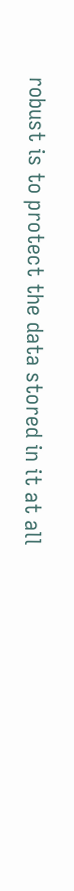robust is to protect the data stored in it at all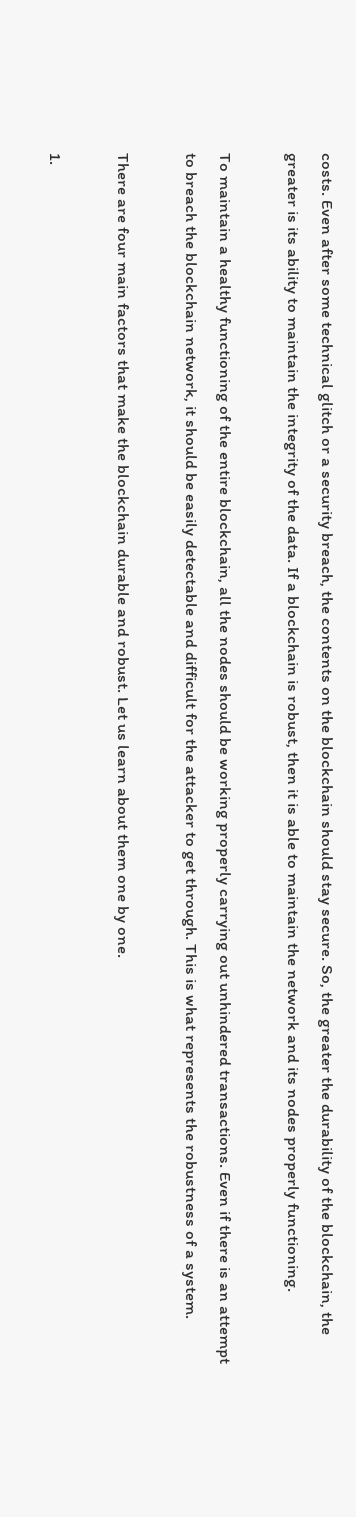costs. Even after some technical glitch or a security breach, the contents on the blockchain should stay secure. So, the greater the durability of the blockchain, the greater is its ability to maintain the integrity of the data. If a blockchain is robust, then it is able to maintain the network and its nodes properly functioning.

To maintain a healthy functioning of the entire blockchain, all the nodes should be working properly carrying out unhindered transactions. Even if there is an attempt to breach the blockchain network, it should be easily detectable and difficult for the attacker to get through. This is what represents the robustness of a system.

There are four main factors that make the blockchain durable and robust. Let us learn about them one by one.

1.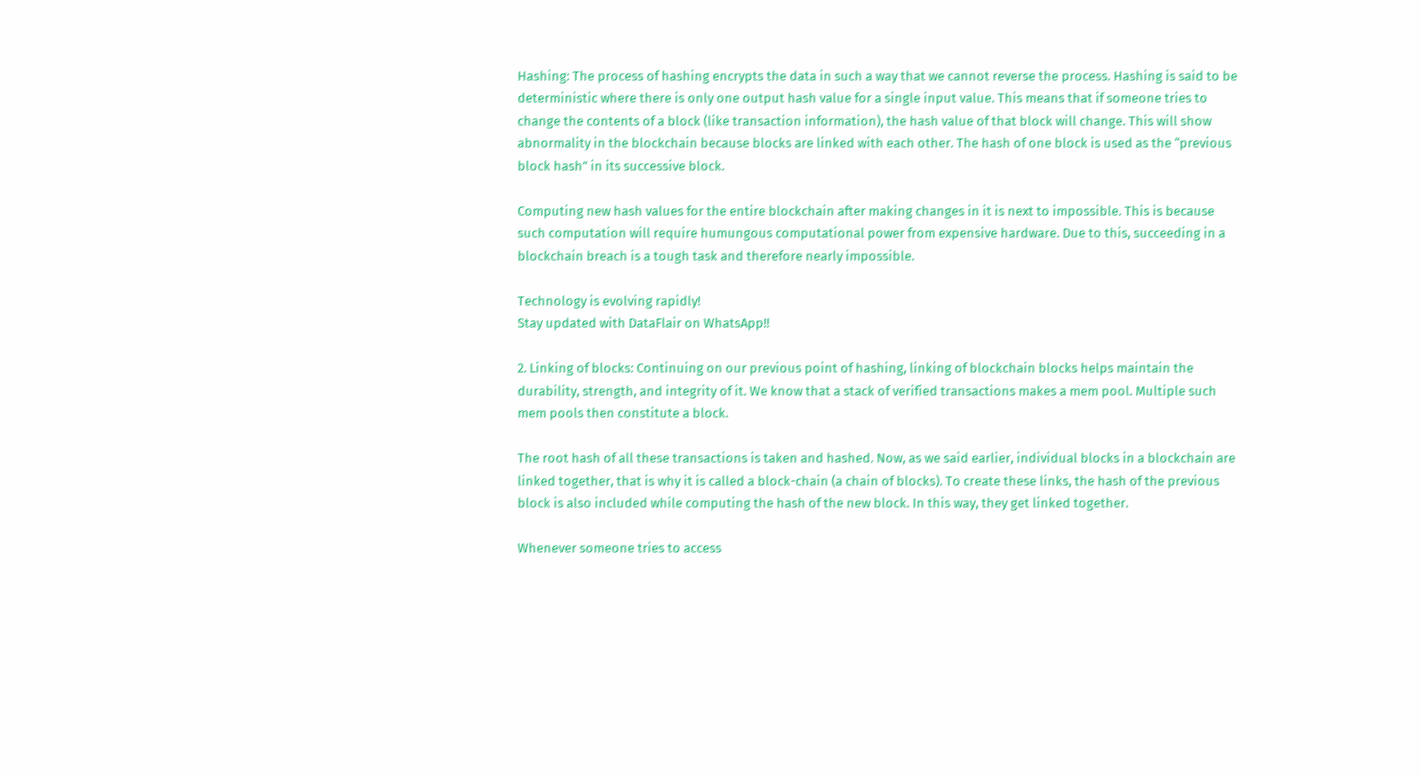Hashing: The process of hashing encrypts the data in such a way that we cannot reverse the process. Hashing is said to be deterministic where there is only one output hash value for a single input value. This means that if someone tries to change the contents of a block (like transaction information), the hash value of that block will change. This will show abnormality in the blockchain because blocks are linked with each other. The hash of one block is used as the “previous block hash” in its successive block.

Computing new hash values for the entire blockchain after making changes in it is next to impossible. This is because such computation will require humungous computational power from expensive hardware. Due to this, succeeding in a blockchain breach is a tough task and therefore nearly impossible.

Technology is evolving rapidly!
Stay updated with DataFlair on WhatsApp!!

2. Linking of blocks: Continuing on our previous point of hashing, linking of blockchain blocks helps maintain the durability, strength, and integrity of it. We know that a stack of verified transactions makes a mem pool. Multiple such mem pools then constitute a block.

The root hash of all these transactions is taken and hashed. Now, as we said earlier, individual blocks in a blockchain are linked together, that is why it is called a block-chain (a chain of blocks). To create these links, the hash of the previous block is also included while computing the hash of the new block. In this way, they get linked together.

Whenever someone tries to access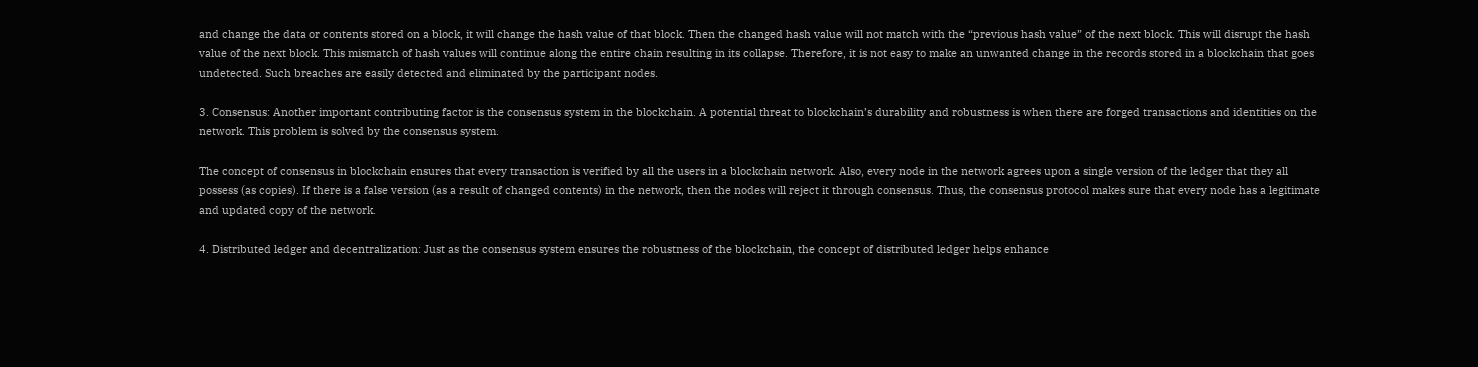and change the data or contents stored on a block, it will change the hash value of that block. Then the changed hash value will not match with the “previous hash value” of the next block. This will disrupt the hash value of the next block. This mismatch of hash values will continue along the entire chain resulting in its collapse. Therefore, it is not easy to make an unwanted change in the records stored in a blockchain that goes undetected. Such breaches are easily detected and eliminated by the participant nodes.

3. Consensus: Another important contributing factor is the consensus system in the blockchain. A potential threat to blockchain’s durability and robustness is when there are forged transactions and identities on the network. This problem is solved by the consensus system.

The concept of consensus in blockchain ensures that every transaction is verified by all the users in a blockchain network. Also, every node in the network agrees upon a single version of the ledger that they all possess (as copies). If there is a false version (as a result of changed contents) in the network, then the nodes will reject it through consensus. Thus, the consensus protocol makes sure that every node has a legitimate and updated copy of the network.

4. Distributed ledger and decentralization: Just as the consensus system ensures the robustness of the blockchain, the concept of distributed ledger helps enhance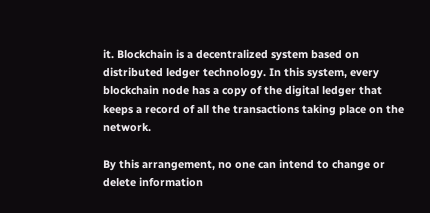it. Blockchain is a decentralized system based on distributed ledger technology. In this system, every blockchain node has a copy of the digital ledger that keeps a record of all the transactions taking place on the network.

By this arrangement, no one can intend to change or delete information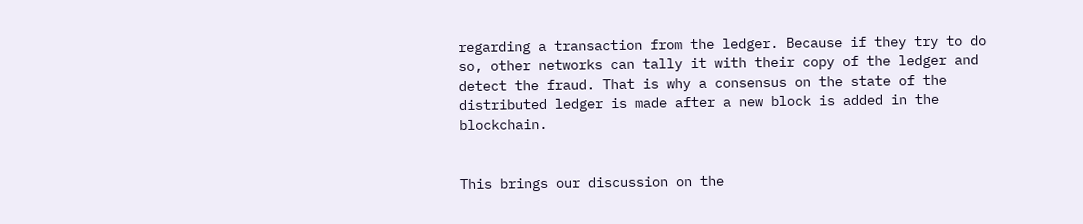regarding a transaction from the ledger. Because if they try to do so, other networks can tally it with their copy of the ledger and detect the fraud. That is why a consensus on the state of the distributed ledger is made after a new block is added in the blockchain.


This brings our discussion on the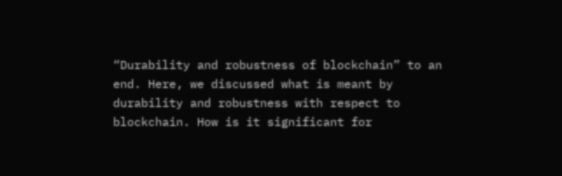“Durability and robustness of blockchain” to an end. Here, we discussed what is meant by durability and robustness with respect to blockchain. How is it significant for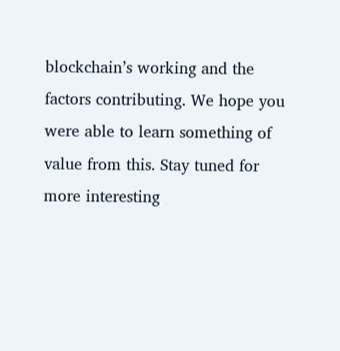blockchain’s working and the factors contributing. We hope you were able to learn something of value from this. Stay tuned for more interesting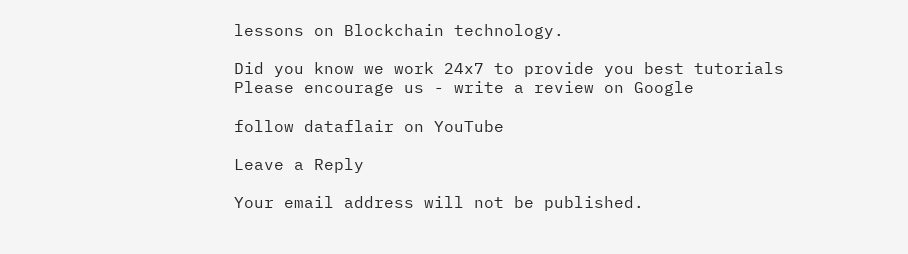lessons on Blockchain technology.

Did you know we work 24x7 to provide you best tutorials
Please encourage us - write a review on Google

follow dataflair on YouTube

Leave a Reply

Your email address will not be published.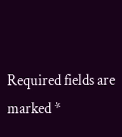Required fields are marked *